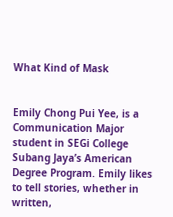What Kind of Mask


Emily Chong Pui Yee, is a Communication Major student in SEGi College Subang Jaya’s American Degree Program. Emily likes to tell stories, whether in written,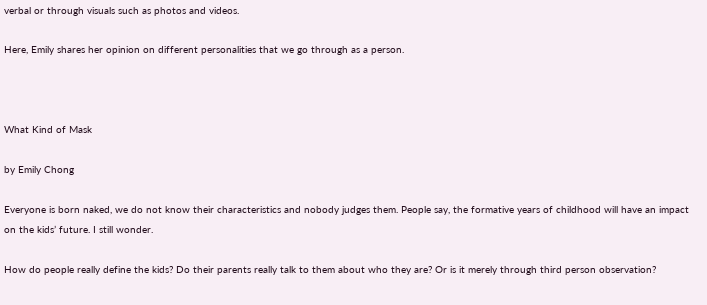verbal or through visuals such as photos and videos.

Here, Emily shares her opinion on different personalities that we go through as a person.



What Kind of Mask

by Emily Chong

Everyone is born naked, we do not know their characteristics and nobody judges them. People say, the formative years of childhood will have an impact on the kids’ future. I still wonder.

How do people really define the kids? Do their parents really talk to them about who they are? Or is it merely through third person observation?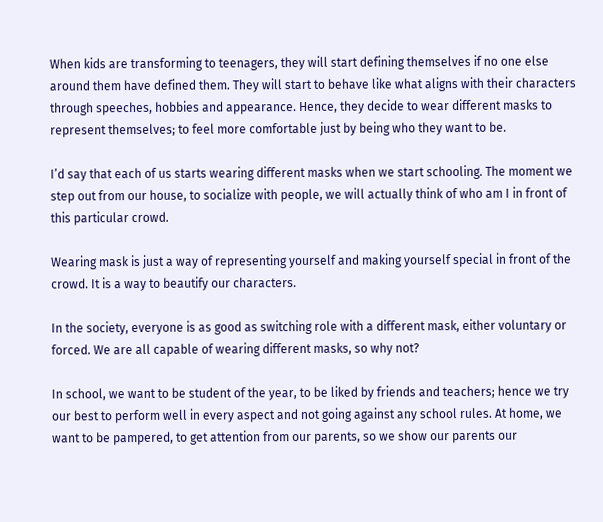When kids are transforming to teenagers, they will start defining themselves if no one else around them have defined them. They will start to behave like what aligns with their characters through speeches, hobbies and appearance. Hence, they decide to wear different masks to represent themselves; to feel more comfortable just by being who they want to be.

I’d say that each of us starts wearing different masks when we start schooling. The moment we step out from our house, to socialize with people, we will actually think of who am I in front of this particular crowd.

Wearing mask is just a way of representing yourself and making yourself special in front of the crowd. It is a way to beautify our characters.

In the society, everyone is as good as switching role with a different mask, either voluntary or forced. We are all capable of wearing different masks, so why not?

In school, we want to be student of the year, to be liked by friends and teachers; hence we try our best to perform well in every aspect and not going against any school rules. At home, we want to be pampered, to get attention from our parents, so we show our parents our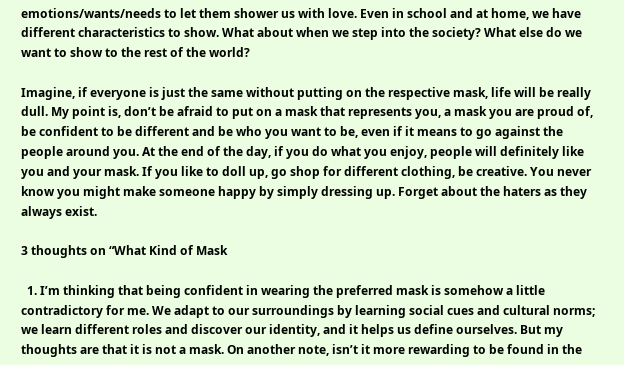emotions/wants/needs to let them shower us with love. Even in school and at home, we have different characteristics to show. What about when we step into the society? What else do we want to show to the rest of the world?

Imagine, if everyone is just the same without putting on the respective mask, life will be really dull. My point is, don’t be afraid to put on a mask that represents you, a mask you are proud of, be confident to be different and be who you want to be, even if it means to go against the people around you. At the end of the day, if you do what you enjoy, people will definitely like you and your mask. If you like to doll up, go shop for different clothing, be creative. You never know you might make someone happy by simply dressing up. Forget about the haters as they always exist.

3 thoughts on “What Kind of Mask

  1. I’m thinking that being confident in wearing the preferred mask is somehow a little contradictory for me. We adapt to our surroundings by learning social cues and cultural norms; we learn different roles and discover our identity, and it helps us define ourselves. But my thoughts are that it is not a mask. On another note, isn’t it more rewarding to be found in the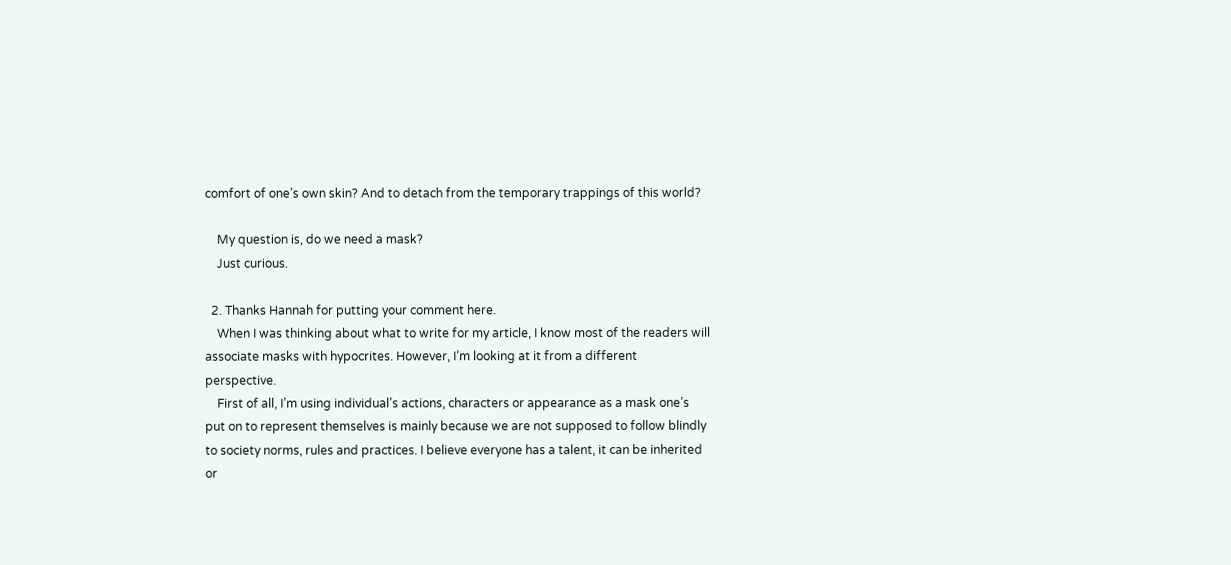comfort of one’s own skin? And to detach from the temporary trappings of this world?

    My question is, do we need a mask?
    Just curious.

  2. Thanks Hannah for putting your comment here.
    When I was thinking about what to write for my article, I know most of the readers will associate masks with hypocrites. However, I’m looking at it from a different perspective.
    First of all, I’m using individual’s actions, characters or appearance as a mask one’s put on to represent themselves is mainly because we are not supposed to follow blindly to society norms, rules and practices. I believe everyone has a talent, it can be inherited or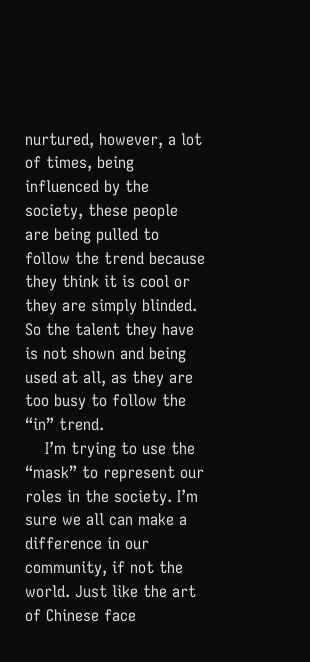nurtured, however, a lot of times, being influenced by the society, these people are being pulled to follow the trend because they think it is cool or they are simply blinded. So the talent they have is not shown and being used at all, as they are too busy to follow the “in” trend.
    I’m trying to use the “mask” to represent our roles in the society. I’m sure we all can make a difference in our community, if not the world. Just like the art of Chinese face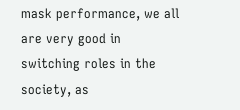mask performance, we all are very good in switching roles in the society, as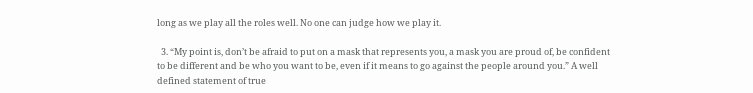long as we play all the roles well. No one can judge how we play it.

  3. “My point is, don’t be afraid to put on a mask that represents you, a mask you are proud of, be confident to be different and be who you want to be, even if it means to go against the people around you.” A well defined statement of true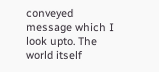conveyed message which I look upto. The world itself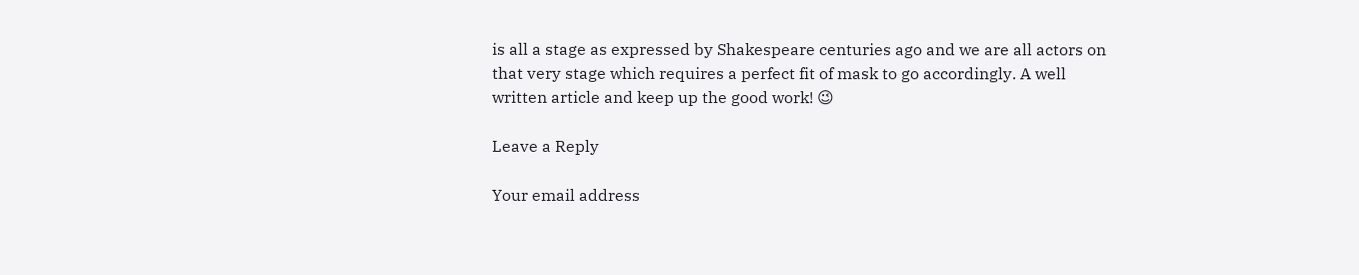is all a stage as expressed by Shakespeare centuries ago and we are all actors on that very stage which requires a perfect fit of mask to go accordingly. A well written article and keep up the good work! 😉

Leave a Reply

Your email address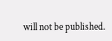will not be published.